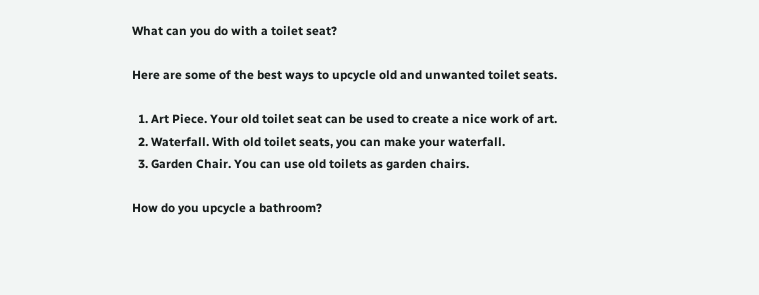What can you do with a toilet seat?

Here are some of the best ways to upcycle old and unwanted toilet seats.

  1. Art Piece. Your old toilet seat can be used to create a nice work of art.
  2. Waterfall. With old toilet seats, you can make your waterfall.
  3. Garden Chair. You can use old toilets as garden chairs.

How do you upcycle a bathroom?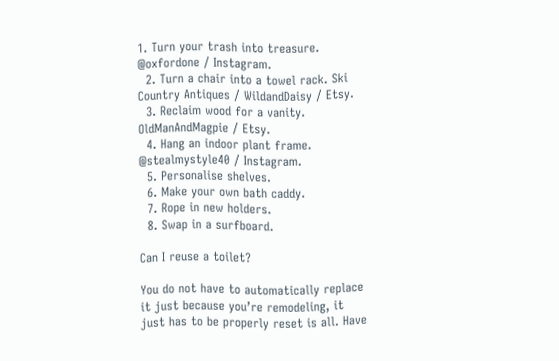1. Turn your trash into treasure. @oxfordone / Instagram.
  2. Turn a chair into a towel rack. Ski Country Antiques / WildandDaisy / Etsy.
  3. Reclaim wood for a vanity. OldManAndMagpie / Etsy.
  4. Hang an indoor plant frame. @stealmystyle40 / Instagram.
  5. Personalise shelves.
  6. Make your own bath caddy.
  7. Rope in new holders.
  8. Swap in a surfboard.

Can I reuse a toilet?

You do not have to automatically replace it just because you’re remodeling, it just has to be properly reset is all. Have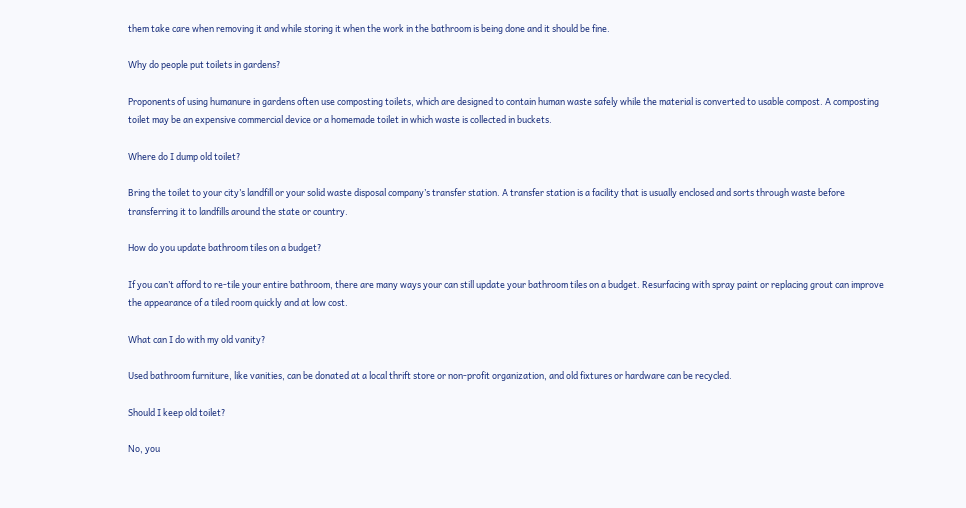them take care when removing it and while storing it when the work in the bathroom is being done and it should be fine.

Why do people put toilets in gardens?

Proponents of using humanure in gardens often use composting toilets, which are designed to contain human waste safely while the material is converted to usable compost. A composting toilet may be an expensive commercial device or a homemade toilet in which waste is collected in buckets.

Where do I dump old toilet?

Bring the toilet to your city’s landfill or your solid waste disposal company’s transfer station. A transfer station is a facility that is usually enclosed and sorts through waste before transferring it to landfills around the state or country.

How do you update bathroom tiles on a budget?

If you can’t afford to re-tile your entire bathroom, there are many ways your can still update your bathroom tiles on a budget. Resurfacing with spray paint or replacing grout can improve the appearance of a tiled room quickly and at low cost.

What can I do with my old vanity?

Used bathroom furniture, like vanities, can be donated at a local thrift store or non-profit organization, and old fixtures or hardware can be recycled.

Should I keep old toilet?

No, you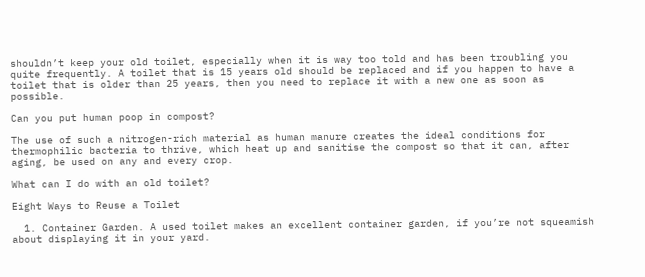shouldn’t keep your old toilet, especially when it is way too told and has been troubling you quite frequently. A toilet that is 15 years old should be replaced and if you happen to have a toilet that is older than 25 years, then you need to replace it with a new one as soon as possible.

Can you put human poop in compost?

The use of such a nitrogen-rich material as human manure creates the ideal conditions for thermophilic bacteria to thrive, which heat up and sanitise the compost so that it can, after aging, be used on any and every crop.

What can I do with an old toilet?

Eight Ways to Reuse a Toilet

  1. Container Garden. A used toilet makes an excellent container garden, if you’re not squeamish about displaying it in your yard.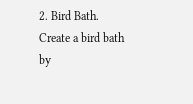2. Bird Bath. Create a bird bath by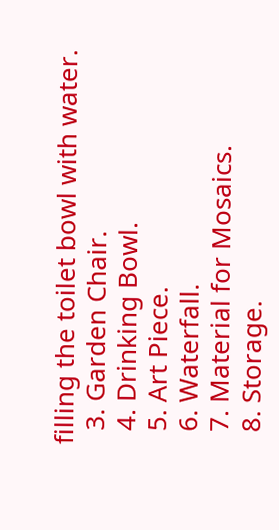filling the toilet bowl with water.
  3. Garden Chair.
  4. Drinking Bowl.
  5. Art Piece.
  6. Waterfall.
  7. Material for Mosaics.
  8. Storage.